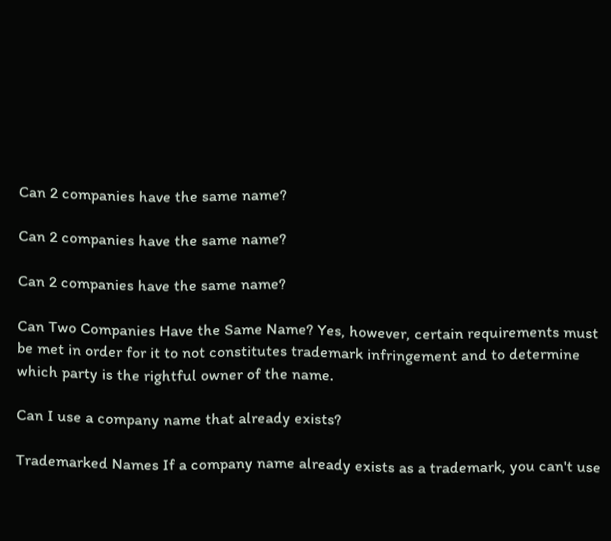Can 2 companies have the same name?

Can 2 companies have the same name?

Can 2 companies have the same name?

Can Two Companies Have the Same Name? Yes, however, certain requirements must be met in order for it to not constitutes trademark infringement and to determine which party is the rightful owner of the name.

Can I use a company name that already exists?

Trademarked Names If a company name already exists as a trademark, you can't use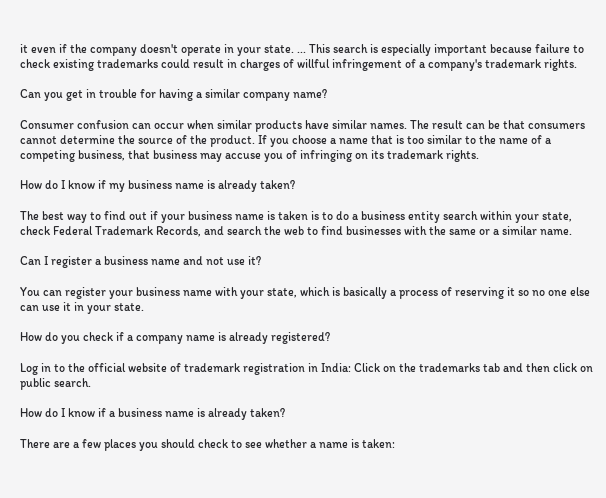it even if the company doesn't operate in your state. ... This search is especially important because failure to check existing trademarks could result in charges of willful infringement of a company's trademark rights.

Can you get in trouble for having a similar company name?

Consumer confusion can occur when similar products have similar names. The result can be that consumers cannot determine the source of the product. If you choose a name that is too similar to the name of a competing business, that business may accuse you of infringing on its trademark rights.

How do I know if my business name is already taken?

The best way to find out if your business name is taken is to do a business entity search within your state, check Federal Trademark Records, and search the web to find businesses with the same or a similar name.

Can I register a business name and not use it?

You can register your business name with your state, which is basically a process of reserving it so no one else can use it in your state.

How do you check if a company name is already registered?

Log in to the official website of trademark registration in India: Click on the trademarks tab and then click on public search.

How do I know if a business name is already taken?

There are a few places you should check to see whether a name is taken: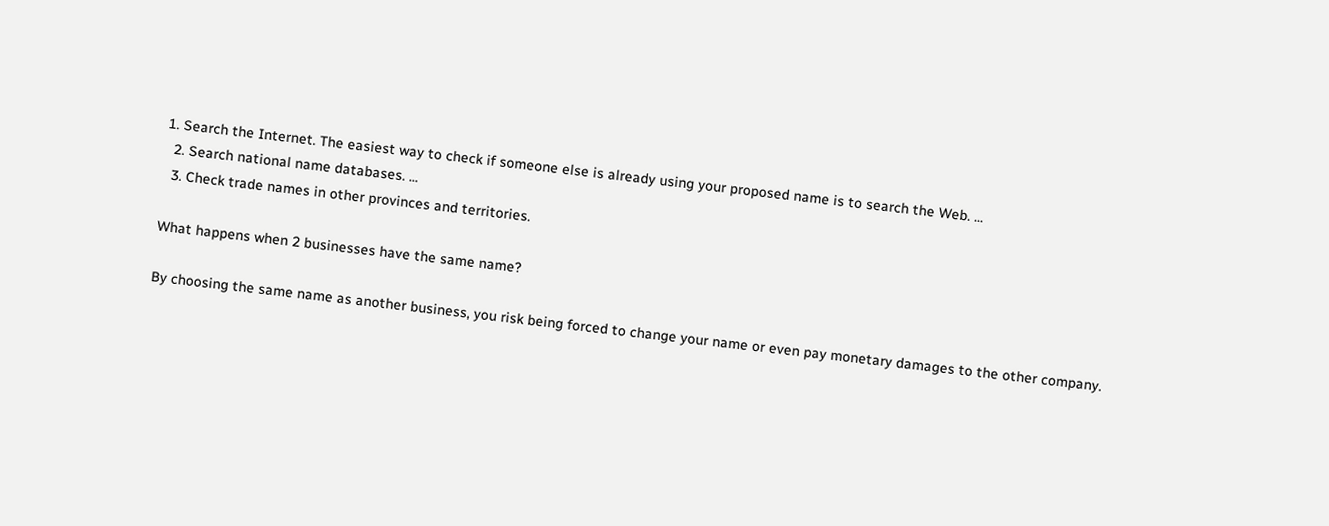1. Search the Internet. The easiest way to check if someone else is already using your proposed name is to search the Web. ...
  2. Search national name databases. ...
  3. Check trade names in other provinces and territories.

What happens when 2 businesses have the same name?

By choosing the same name as another business, you risk being forced to change your name or even pay monetary damages to the other company.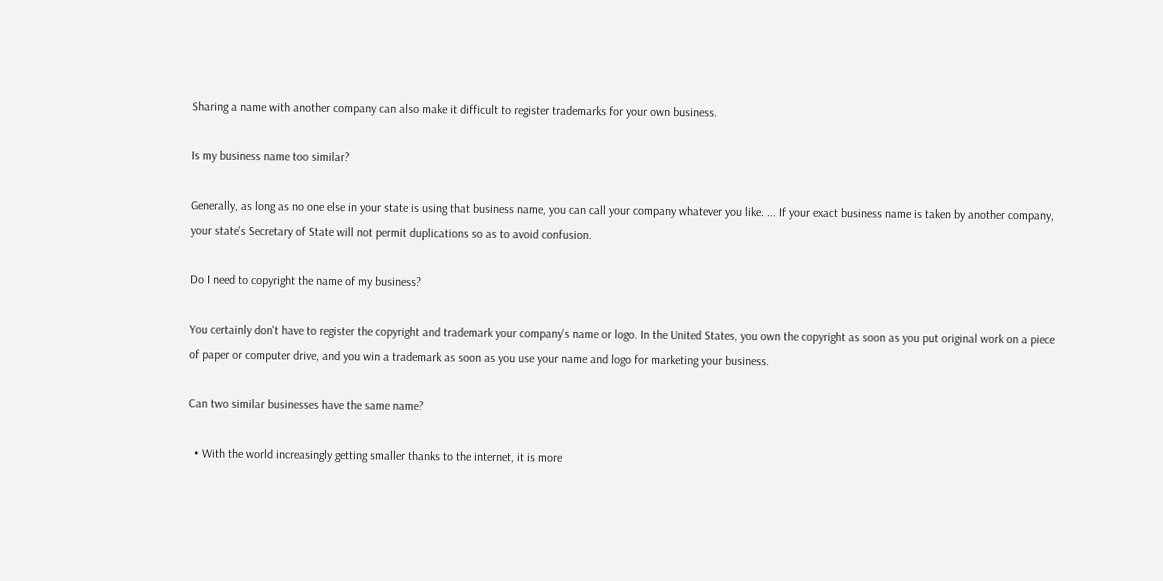Sharing a name with another company can also make it difficult to register trademarks for your own business.

Is my business name too similar?

Generally, as long as no one else in your state is using that business name, you can call your company whatever you like. ... If your exact business name is taken by another company, your state's Secretary of State will not permit duplications so as to avoid confusion.

Do I need to copyright the name of my business?

You certainly don't have to register the copyright and trademark your company's name or logo. In the United States, you own the copyright as soon as you put original work on a piece of paper or computer drive, and you win a trademark as soon as you use your name and logo for marketing your business.

Can two similar businesses have the same name?

  • With the world increasingly getting smaller thanks to the internet, it is more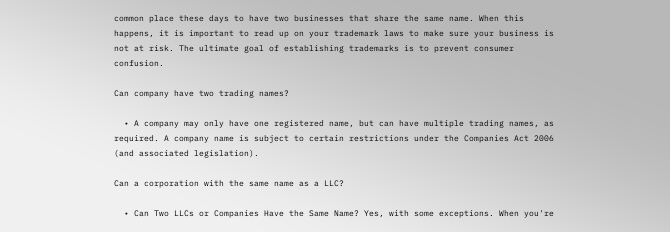common place these days to have two businesses that share the same name. When this happens, it is important to read up on your trademark laws to make sure your business is not at risk. The ultimate goal of establishing trademarks is to prevent consumer confusion.

Can company have two trading names?

  • A company may only have one registered name, but can have multiple trading names, as required. A company name is subject to certain restrictions under the Companies Act 2006 (and associated legislation).

Can a corporation with the same name as a LLC?

  • Can Two LLCs or Companies Have the Same Name? Yes, with some exceptions. When you're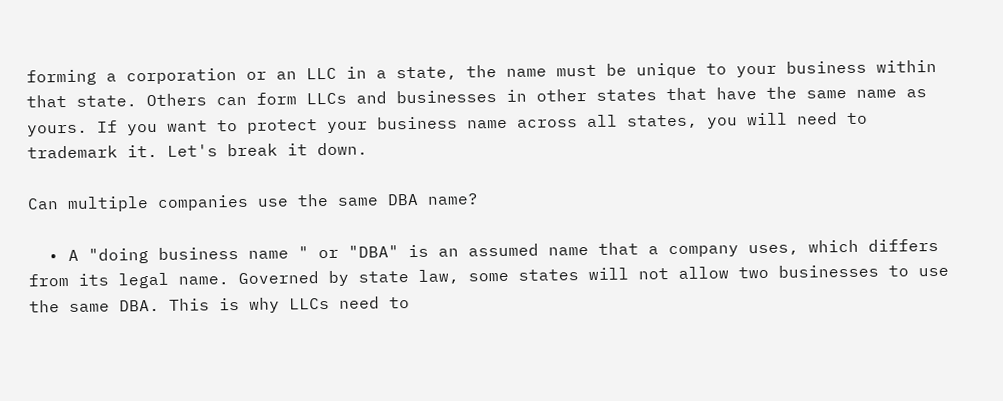forming a corporation or an LLC in a state, the name must be unique to your business within that state. Others can form LLCs and businesses in other states that have the same name as yours. If you want to protect your business name across all states, you will need to trademark it. Let's break it down.

Can multiple companies use the same DBA name?

  • A "doing business name " or "DBA" is an assumed name that a company uses, which differs from its legal name. Governed by state law, some states will not allow two businesses to use the same DBA. This is why LLCs need to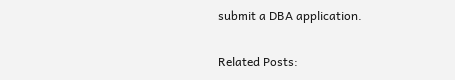submit a DBA application.

Related Posts: